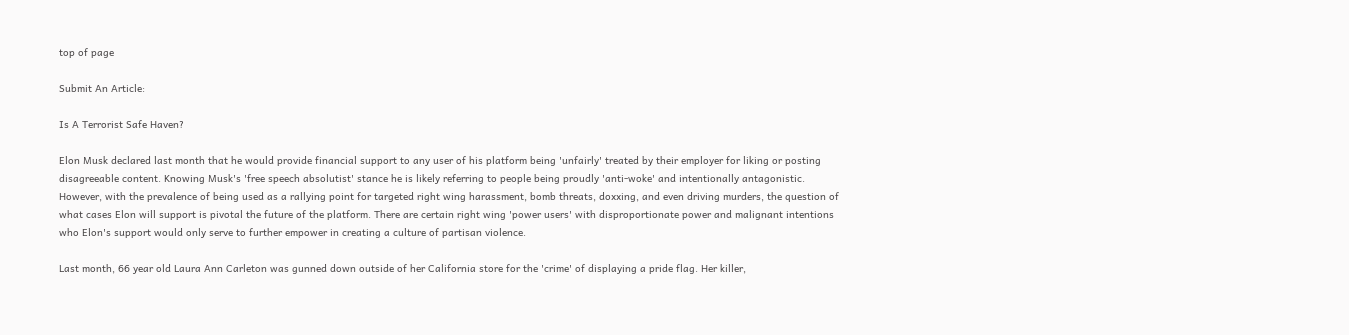top of page

Submit An Article:

Is A Terrorist Safe Haven?

Elon Musk declared last month that he would provide financial support to any user of his platform being 'unfairly' treated by their employer for liking or posting disagreeable content. Knowing Musk's 'free speech absolutist' stance he is likely referring to people being proudly 'anti-woke' and intentionally antagonistic. However, with the prevalence of being used as a rallying point for targeted right wing harassment, bomb threats, doxxing, and even driving murders, the question of what cases Elon will support is pivotal the future of the platform. There are certain right wing 'power users' with disproportionate power and malignant intentions who Elon's support would only serve to further empower in creating a culture of partisan violence.

Last month, 66 year old Laura Ann Carleton was gunned down outside of her California store for the 'crime' of displaying a pride flag. Her killer,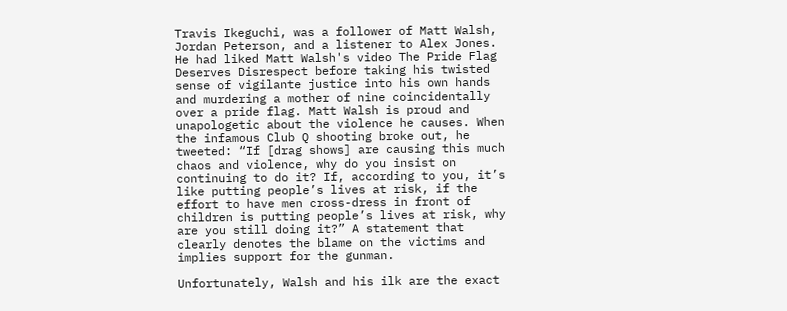Travis Ikeguchi, was a follower of Matt Walsh, Jordan Peterson, and a listener to Alex Jones. He had liked Matt Walsh's video The Pride Flag Deserves Disrespect before taking his twisted sense of vigilante justice into his own hands and murdering a mother of nine coincidentally over a pride flag. Matt Walsh is proud and unapologetic about the violence he causes. When the infamous Club Q shooting broke out, he tweeted: “If [drag shows] are causing this much chaos and violence, why do you insist on continuing to do it? If, according to you, it’s like putting people’s lives at risk, if the effort to have men cross-dress in front of children is putting people’s lives at risk, why are you still doing it?” A statement that clearly denotes the blame on the victims and implies support for the gunman.

Unfortunately, Walsh and his ilk are the exact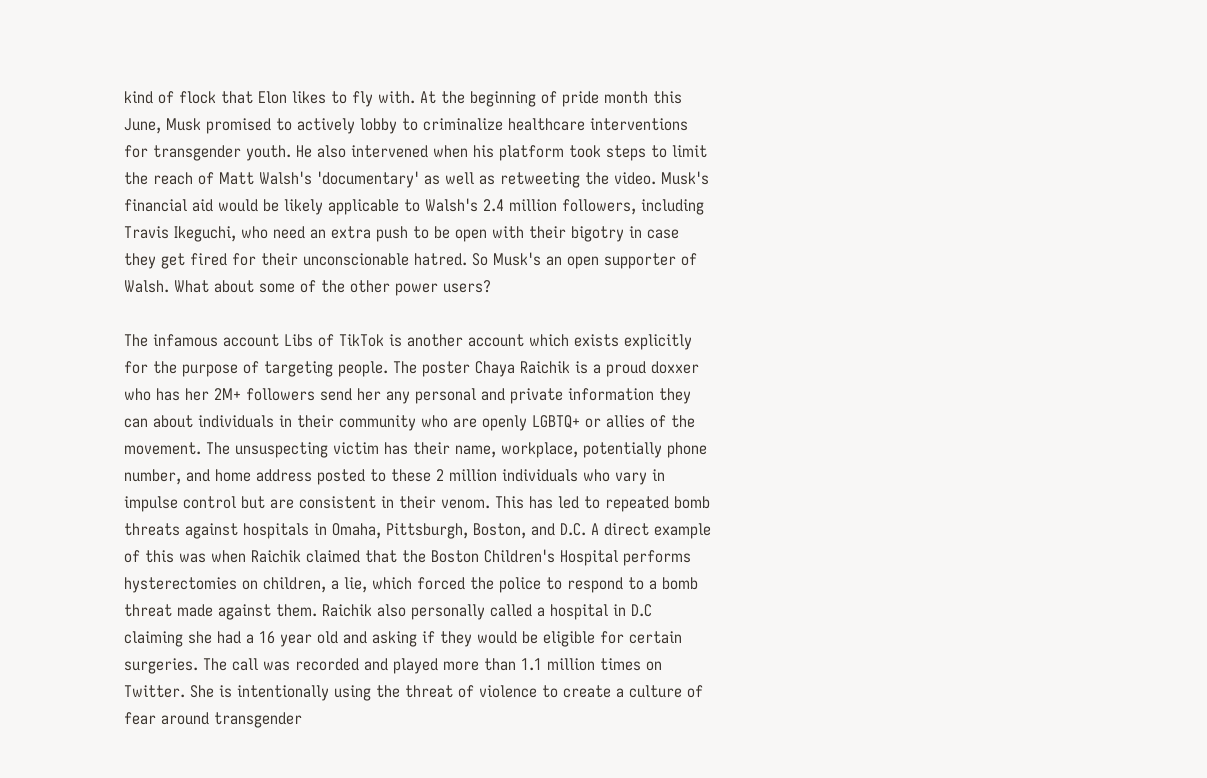kind of flock that Elon likes to fly with. At the beginning of pride month this June, Musk promised to actively lobby to criminalize healthcare interventions for transgender youth. He also intervened when his platform took steps to limit the reach of Matt Walsh's 'documentary' as well as retweeting the video. Musk's financial aid would be likely applicable to Walsh's 2.4 million followers, including Travis Ikeguchi, who need an extra push to be open with their bigotry in case they get fired for their unconscionable hatred. So Musk's an open supporter of Walsh. What about some of the other power users?

The infamous account Libs of TikTok is another account which exists explicitly for the purpose of targeting people. The poster Chaya Raichik is a proud doxxer who has her 2M+ followers send her any personal and private information they can about individuals in their community who are openly LGBTQ+ or allies of the movement. The unsuspecting victim has their name, workplace, potentially phone number, and home address posted to these 2 million individuals who vary in impulse control but are consistent in their venom. This has led to repeated bomb threats against hospitals in Omaha, Pittsburgh, Boston, and D.C. A direct example of this was when Raichik claimed that the Boston Children's Hospital performs hysterectomies on children, a lie, which forced the police to respond to a bomb threat made against them. Raichik also personally called a hospital in D.C claiming she had a 16 year old and asking if they would be eligible for certain surgeries. The call was recorded and played more than 1.1 million times on Twitter. She is intentionally using the threat of violence to create a culture of fear around transgender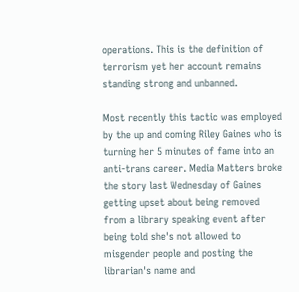operations. This is the definition of terrorism yet her account remains standing strong and unbanned.

Most recently this tactic was employed by the up and coming Riley Gaines who is turning her 5 minutes of fame into an anti-trans career. Media Matters broke the story last Wednesday of Gaines getting upset about being removed from a library speaking event after being told she's not allowed to misgender people and posting the librarian's name and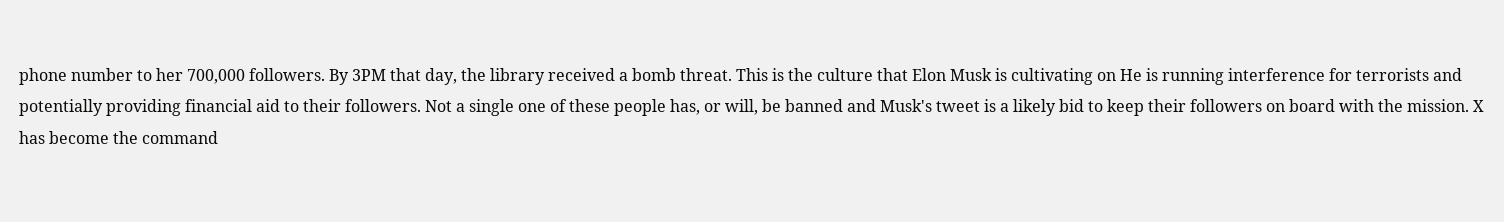phone number to her 700,000 followers. By 3PM that day, the library received a bomb threat. This is the culture that Elon Musk is cultivating on He is running interference for terrorists and potentially providing financial aid to their followers. Not a single one of these people has, or will, be banned and Musk's tweet is a likely bid to keep their followers on board with the mission. X has become the command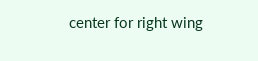center for right wing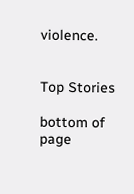violence.


Top Stories

bottom of page